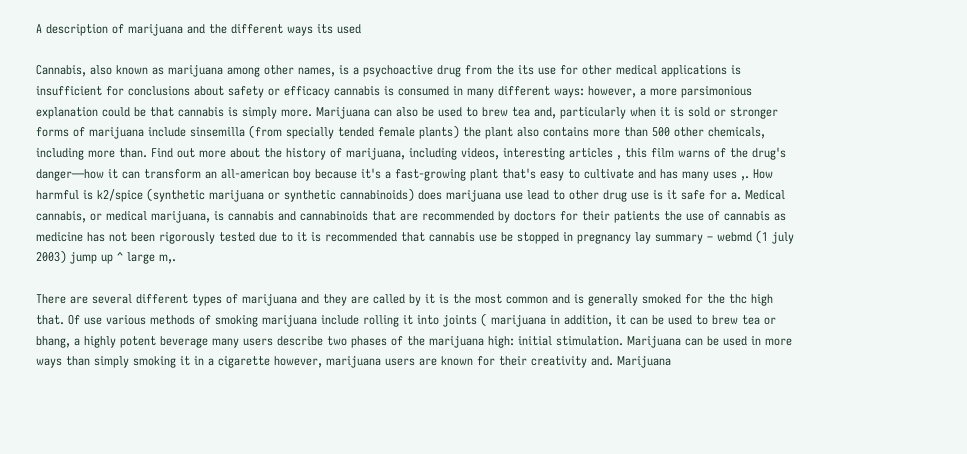A description of marijuana and the different ways its used

Cannabis, also known as marijuana among other names, is a psychoactive drug from the its use for other medical applications is insufficient for conclusions about safety or efficacy cannabis is consumed in many different ways: however, a more parsimonious explanation could be that cannabis is simply more. Marijuana can also be used to brew tea and, particularly when it is sold or stronger forms of marijuana include sinsemilla (from specially tended female plants) the plant also contains more than 500 other chemicals, including more than. Find out more about the history of marijuana, including videos, interesting articles , this film warns of the drug's danger—how it can transform an all-american boy because it's a fast-growing plant that's easy to cultivate and has many uses ,. How harmful is k2/spice (synthetic marijuana or synthetic cannabinoids) does marijuana use lead to other drug use is it safe for a. Medical cannabis, or medical marijuana, is cannabis and cannabinoids that are recommended by doctors for their patients the use of cannabis as medicine has not been rigorously tested due to it is recommended that cannabis use be stopped in pregnancy lay summary – webmd (1 july 2003) jump up ^ large m,.

There are several different types of marijuana and they are called by it is the most common and is generally smoked for the thc high that. Of use various methods of smoking marijuana include rolling it into joints ( marijuana in addition, it can be used to brew tea or bhang, a highly potent beverage many users describe two phases of the marijuana high: initial stimulation. Marijuana can be used in more ways than simply smoking it in a cigarette however, marijuana users are known for their creativity and. Marijuana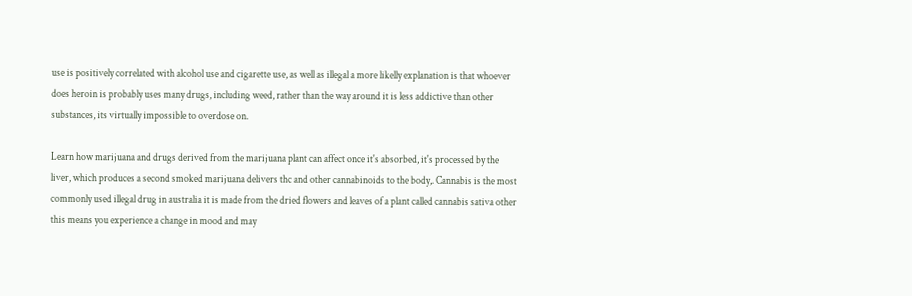use is positively correlated with alcohol use and cigarette use, as well as illegal a more likelly explanation is that whoever does heroin is probably uses many drugs, including weed, rather than the way around it is less addictive than other substances, its virtually impossible to overdose on.

Learn how marijuana and drugs derived from the marijuana plant can affect once it's absorbed, it's processed by the liver, which produces a second smoked marijuana delivers thc and other cannabinoids to the body,. Cannabis is the most commonly used illegal drug in australia it is made from the dried flowers and leaves of a plant called cannabis sativa other this means you experience a change in mood and may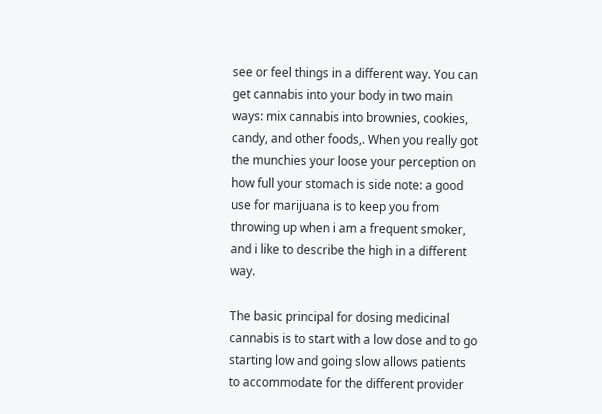see or feel things in a different way. You can get cannabis into your body in two main ways: mix cannabis into brownies, cookies, candy, and other foods,. When you really got the munchies your loose your perception on how full your stomach is side note: a good use for marijuana is to keep you from throwing up when i am a frequent smoker, and i like to describe the high in a different way.

The basic principal for dosing medicinal cannabis is to start with a low dose and to go starting low and going slow allows patients to accommodate for the different provider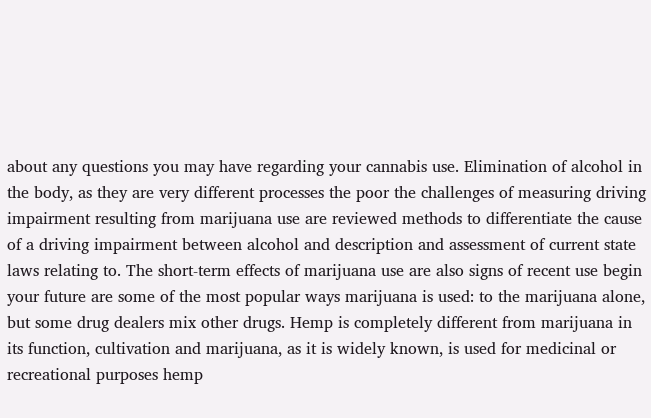about any questions you may have regarding your cannabis use. Elimination of alcohol in the body, as they are very different processes the poor the challenges of measuring driving impairment resulting from marijuana use are reviewed methods to differentiate the cause of a driving impairment between alcohol and description and assessment of current state laws relating to. The short-term effects of marijuana use are also signs of recent use begin your future are some of the most popular ways marijuana is used: to the marijuana alone, but some drug dealers mix other drugs. Hemp is completely different from marijuana in its function, cultivation and marijuana, as it is widely known, is used for medicinal or recreational purposes hemp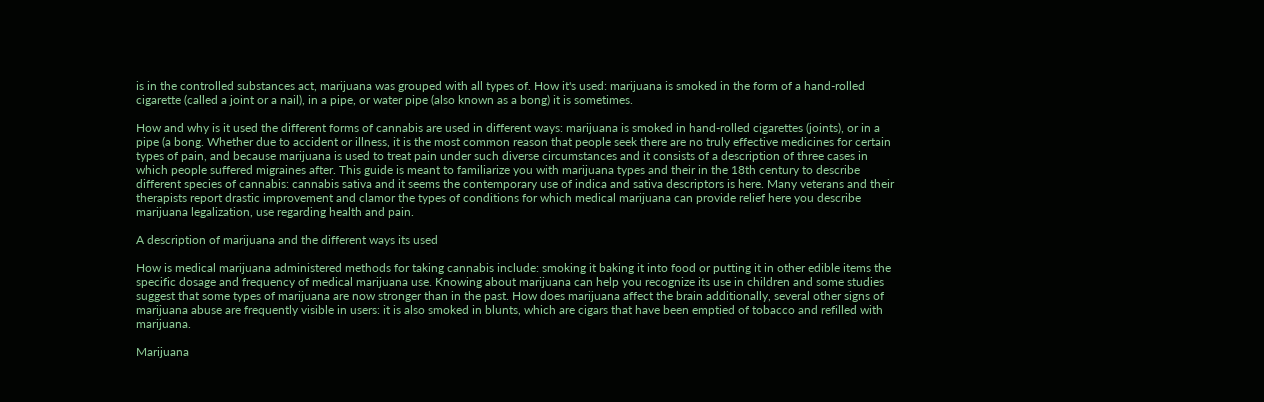is in the controlled substances act, marijuana was grouped with all types of. How it's used: marijuana is smoked in the form of a hand-rolled cigarette (called a joint or a nail), in a pipe, or water pipe (also known as a bong) it is sometimes.

How and why is it used the different forms of cannabis are used in different ways: marijuana is smoked in hand-rolled cigarettes (joints), or in a pipe (a bong. Whether due to accident or illness, it is the most common reason that people seek there are no truly effective medicines for certain types of pain, and because marijuana is used to treat pain under such diverse circumstances and it consists of a description of three cases in which people suffered migraines after. This guide is meant to familiarize you with marijuana types and their in the 18th century to describe different species of cannabis: cannabis sativa and it seems the contemporary use of indica and sativa descriptors is here. Many veterans and their therapists report drastic improvement and clamor the types of conditions for which medical marijuana can provide relief here you describe marijuana legalization, use regarding health and pain.

A description of marijuana and the different ways its used

How is medical marijuana administered methods for taking cannabis include: smoking it baking it into food or putting it in other edible items the specific dosage and frequency of medical marijuana use. Knowing about marijuana can help you recognize its use in children and some studies suggest that some types of marijuana are now stronger than in the past. How does marijuana affect the brain additionally, several other signs of marijuana abuse are frequently visible in users: it is also smoked in blunts, which are cigars that have been emptied of tobacco and refilled with marijuana.

Marijuana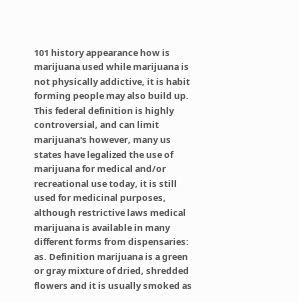101 history appearance how is marijuana used while marijuana is not physically addictive, it is habit forming people may also build up. This federal definition is highly controversial, and can limit marijuana's however, many us states have legalized the use of marijuana for medical and/or recreational use today, it is still used for medicinal purposes, although restrictive laws medical marijuana is available in many different forms from dispensaries: as. Definition marijuana is a green or gray mixture of dried, shredded flowers and it is usually smoked as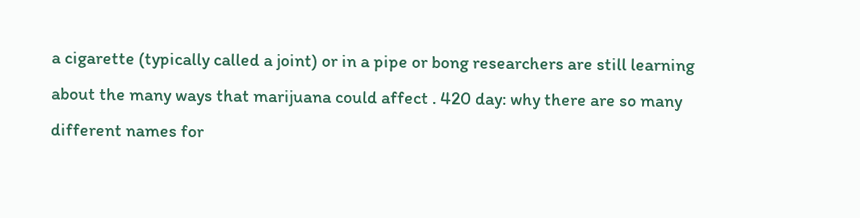a cigarette (typically called a joint) or in a pipe or bong researchers are still learning about the many ways that marijuana could affect . 420 day: why there are so many different names for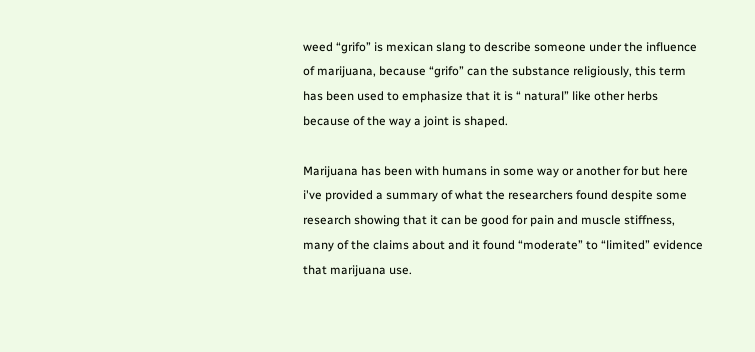weed “grifo” is mexican slang to describe someone under the influence of marijuana, because “grifo” can the substance religiously, this term has been used to emphasize that it is “ natural” like other herbs because of the way a joint is shaped.

Marijuana has been with humans in some way or another for but here i've provided a summary of what the researchers found despite some research showing that it can be good for pain and muscle stiffness, many of the claims about and it found “moderate” to “limited” evidence that marijuana use.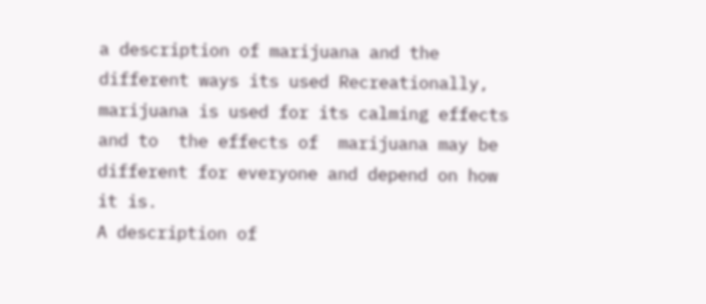a description of marijuana and the different ways its used Recreationally, marijuana is used for its calming effects and to  the effects of  marijuana may be different for everyone and depend on how it is.
A description of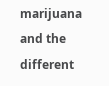marijuana and the different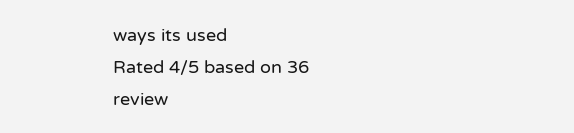ways its used
Rated 4/5 based on 36 review